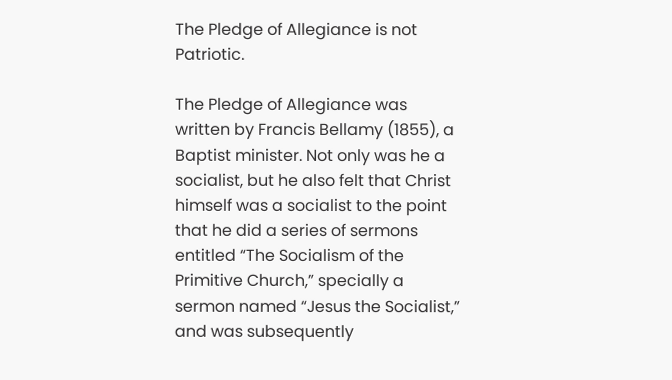The Pledge of Allegiance is not Patriotic.

The Pledge of Allegiance was written by Francis Bellamy (1855), a Baptist minister. Not only was he a socialist, but he also felt that Christ himself was a socialist to the point that he did a series of sermons entitled “The Socialism of the Primitive Church,” specially a sermon named “Jesus the Socialist,” and was subsequently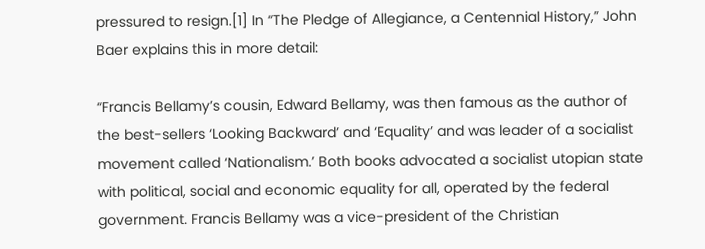pressured to resign.[1] In “The Pledge of Allegiance, a Centennial History,” John Baer explains this in more detail:

“Francis Bellamy’s cousin, Edward Bellamy, was then famous as the author of the best-sellers ‘Looking Backward’ and ‘Equality’ and was leader of a socialist movement called ‘Nationalism.’ Both books advocated a socialist utopian state with political, social and economic equality for all, operated by the federal government. Francis Bellamy was a vice-president of the Christian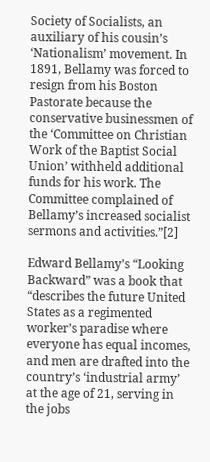Society of Socialists, an auxiliary of his cousin’s ‘Nationalism’ movement. In 1891, Bellamy was forced to resign from his Boston Pastorate because the conservative businessmen of the ‘Committee on Christian Work of the Baptist Social Union’ withheld additional funds for his work. The Committee complained of Bellamy’s increased socialist sermons and activities.”[2]

Edward Bellamy’s “Looking Backward” was a book that “describes the future United States as a regimented worker’s paradise where everyone has equal incomes, and men are drafted into the country’s ‘industrial army’ at the age of 21, serving in the jobs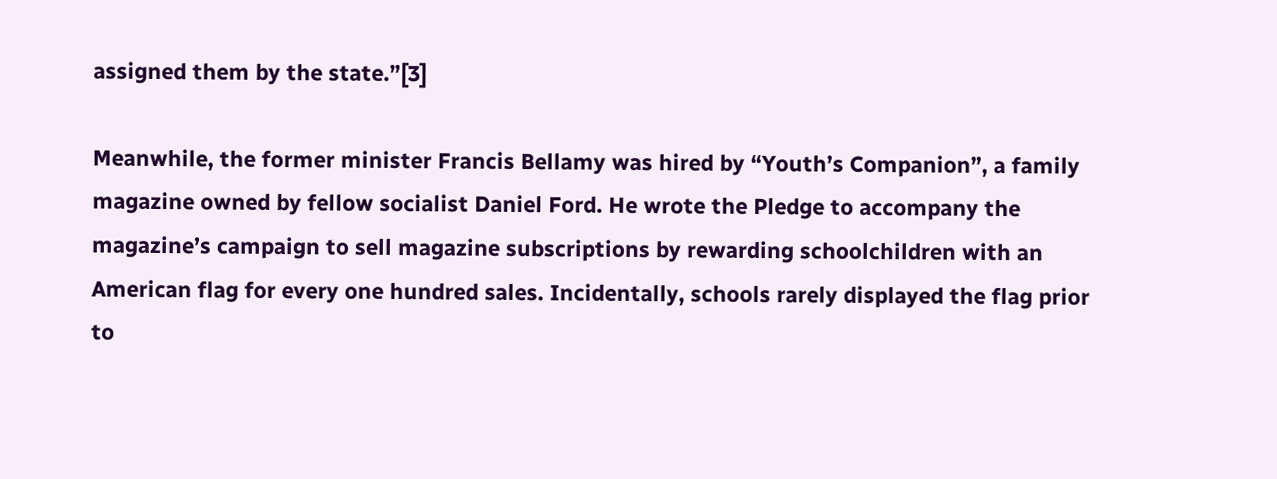assigned them by the state.”[3]

Meanwhile, the former minister Francis Bellamy was hired by “Youth’s Companion”, a family magazine owned by fellow socialist Daniel Ford. He wrote the Pledge to accompany the magazine’s campaign to sell magazine subscriptions by rewarding schoolchildren with an American flag for every one hundred sales. Incidentally, schools rarely displayed the flag prior to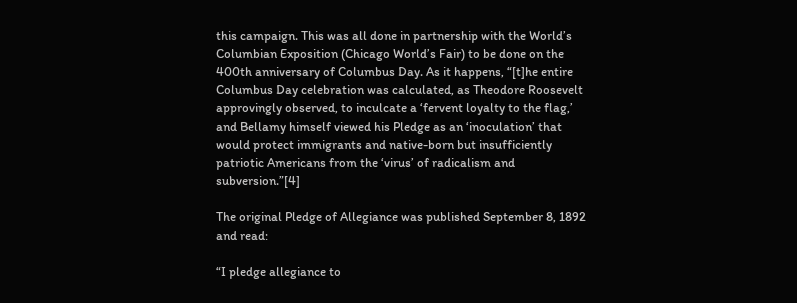this campaign. This was all done in partnership with the World’s Columbian Exposition (Chicago World’s Fair) to be done on the 400th anniversary of Columbus Day. As it happens, “[t]he entire Columbus Day celebration was calculated, as Theodore Roosevelt approvingly observed, to inculcate a ‘fervent loyalty to the flag,’ and Bellamy himself viewed his Pledge as an ‘inoculation’ that would protect immigrants and native-born but insufficiently patriotic Americans from the ‘virus’ of radicalism and subversion.”[4]

The original Pledge of Allegiance was published September 8, 1892 and read:

“I pledge allegiance to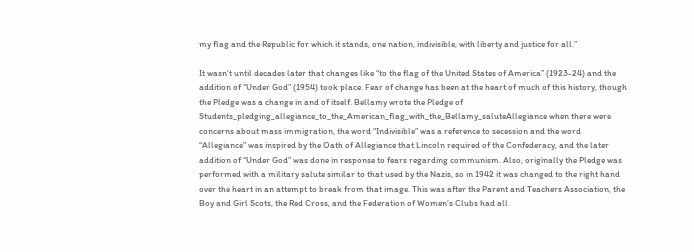my flag and the Republic for which it stands, one nation, indivisible, with liberty and justice for all.”

It wasn’t until decades later that changes like “to the flag of the United States of America” (1923-24) and the addition of “Under God” (1954) took place. Fear of change has been at the heart of much of this history, though the Pledge was a change in and of itself. Bellamy wrote the Pledge of Students_pledging_allegiance_to_the_American_flag_with_the_Bellamy_saluteAllegiance when there were concerns about mass immigration, the word “Indivisible” was a reference to secession and the word “Allegiance” was inspired by the Oath of Allegiance that Lincoln required of the Confederacy, and the later addition of “Under God” was done in response to fears regarding communism. Also, originally the Pledge was performed with a military salute similar to that used by the Nazis, so in 1942 it was changed to the right hand over the heart in an attempt to break from that image. This was after the Parent and Teachers Association, the Boy and Girl Scots, the Red Cross, and the Federation of Women’s Clubs had all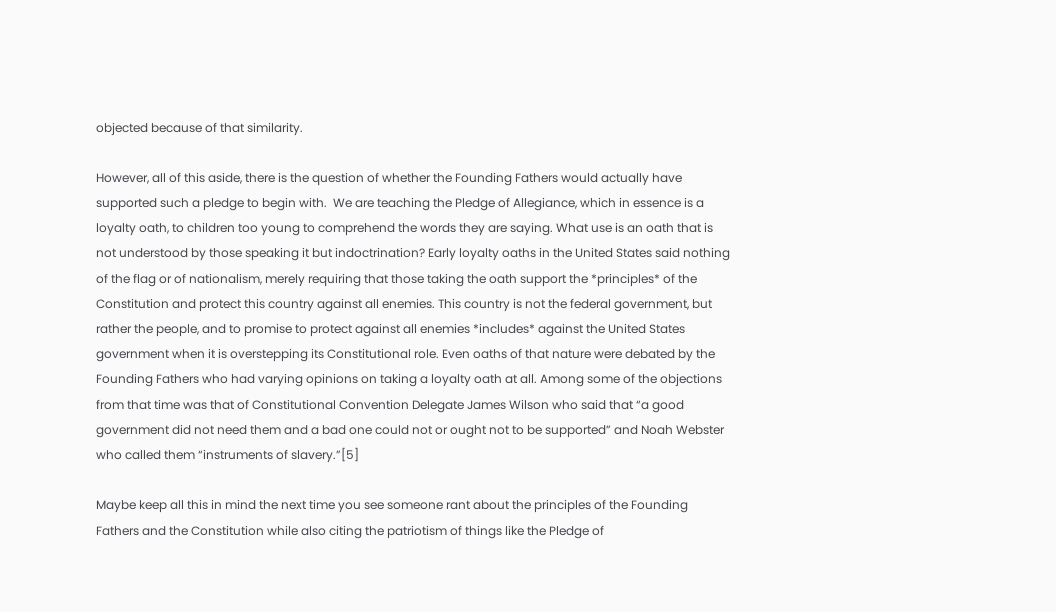objected because of that similarity.

However, all of this aside, there is the question of whether the Founding Fathers would actually have supported such a pledge to begin with.  We are teaching the Pledge of Allegiance, which in essence is a loyalty oath, to children too young to comprehend the words they are saying. What use is an oath that is not understood by those speaking it but indoctrination? Early loyalty oaths in the United States said nothing of the flag or of nationalism, merely requiring that those taking the oath support the *principles* of the Constitution and protect this country against all enemies. This country is not the federal government, but rather the people, and to promise to protect against all enemies *includes* against the United States government when it is overstepping its Constitutional role. Even oaths of that nature were debated by the Founding Fathers who had varying opinions on taking a loyalty oath at all. Among some of the objections from that time was that of Constitutional Convention Delegate James Wilson who said that “a good government did not need them and a bad one could not or ought not to be supported” and Noah Webster who called them “instruments of slavery.”[5]

Maybe keep all this in mind the next time you see someone rant about the principles of the Founding Fathers and the Constitution while also citing the patriotism of things like the Pledge of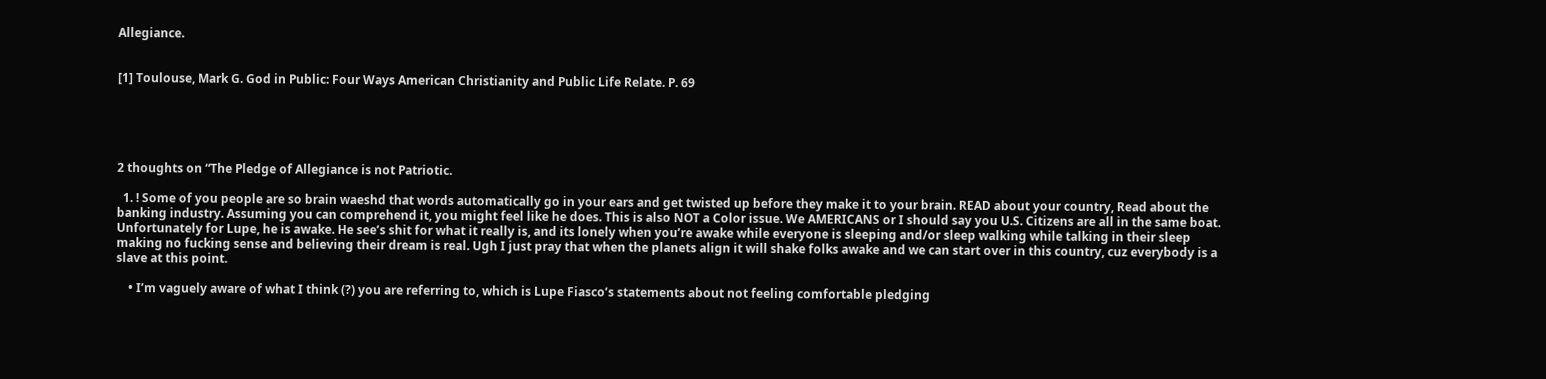Allegiance.


[1] Toulouse, Mark G. God in Public: Four Ways American Christianity and Public Life Relate. P. 69





2 thoughts on “The Pledge of Allegiance is not Patriotic.

  1. ! Some of you people are so brain waeshd that words automatically go in your ears and get twisted up before they make it to your brain. READ about your country, Read about the banking industry. Assuming you can comprehend it, you might feel like he does. This is also NOT a Color issue. We AMERICANS or I should say you U.S. Citizens are all in the same boat. Unfortunately for Lupe, he is awake. He see’s shit for what it really is, and its lonely when you’re awake while everyone is sleeping and/or sleep walking while talking in their sleep making no fucking sense and believing their dream is real. Ugh I just pray that when the planets align it will shake folks awake and we can start over in this country, cuz everybody is a slave at this point.

    • I’m vaguely aware of what I think (?) you are referring to, which is Lupe Fiasco’s statements about not feeling comfortable pledging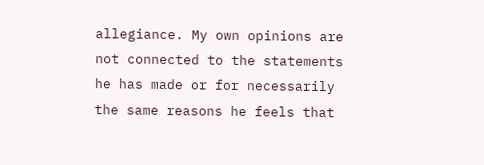allegiance. My own opinions are not connected to the statements he has made or for necessarily the same reasons he feels that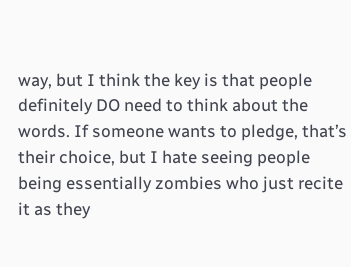way, but I think the key is that people definitely DO need to think about the words. If someone wants to pledge, that’s their choice, but I hate seeing people being essentially zombies who just recite it as they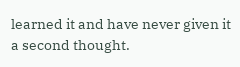learned it and have never given it a second thought.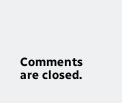Comments are closed.